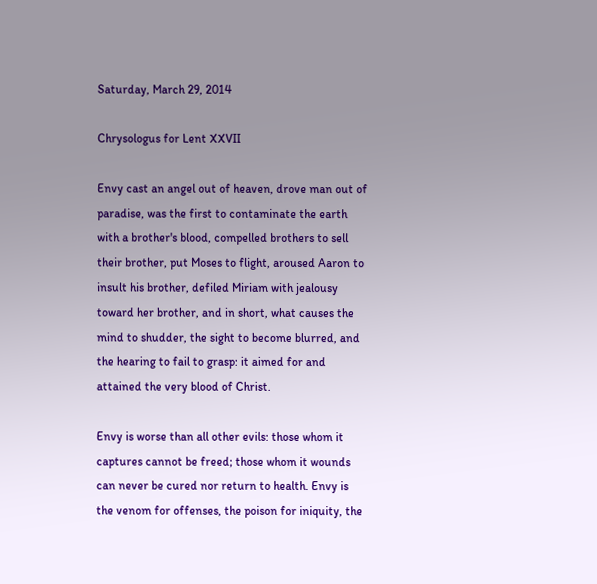Saturday, March 29, 2014

Chrysologus for Lent XXVII

Envy cast an angel out of heaven, drove man out of paradise, was the first to contaminate the earth with a brother's blood, compelled brothers to sell their brother, put Moses to flight, aroused Aaron to insult his brother, defiled Miriam with jealousy toward her brother, and in short, what causes the mind to shudder, the sight to become blurred, and the hearing to fail to grasp: it aimed for and attained the very blood of Christ.

Envy is worse than all other evils: those whom it captures cannot be freed; those whom it wounds can never be cured nor return to health. Envy is the venom for offenses, the poison for iniquity, the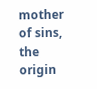mother of sins, the origin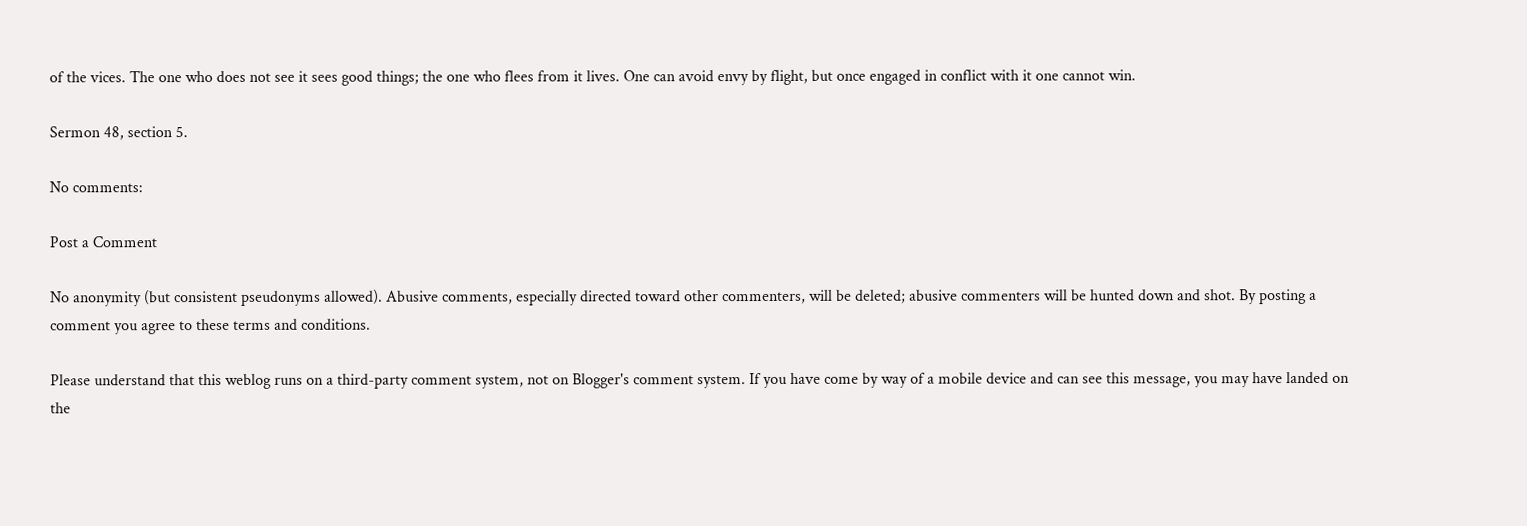of the vices. The one who does not see it sees good things; the one who flees from it lives. One can avoid envy by flight, but once engaged in conflict with it one cannot win.

Sermon 48, section 5.

No comments:

Post a Comment

No anonymity (but consistent pseudonyms allowed). Abusive comments, especially directed toward other commenters, will be deleted; abusive commenters will be hunted down and shot. By posting a comment you agree to these terms and conditions.

Please understand that this weblog runs on a third-party comment system, not on Blogger's comment system. If you have come by way of a mobile device and can see this message, you may have landed on the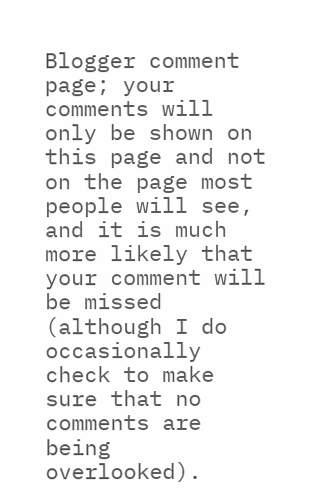Blogger comment page; your comments will only be shown on this page and not on the page most people will see, and it is much more likely that your comment will be missed (although I do occasionally check to make sure that no comments are being overlooked).